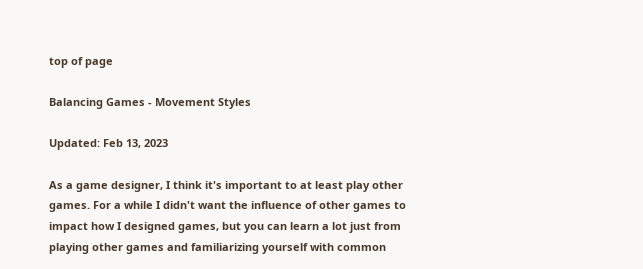top of page

Balancing Games - Movement Styles

Updated: Feb 13, 2023

As a game designer, I think it's important to at least play other games. For a while I didn't want the influence of other games to impact how I designed games, but you can learn a lot just from playing other games and familiarizing yourself with common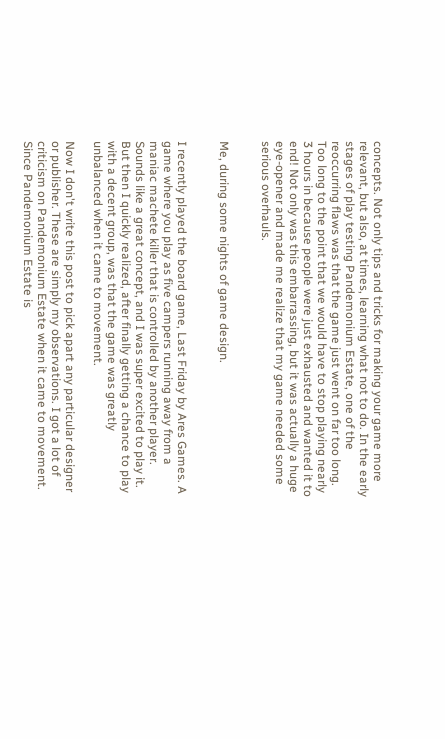concepts. Not only tips and tricks for making your game more relevant, but also, at times, learning what not to do. In the early stages of play testing Pandemonium Estate, one of the reoccurring flaws was that the game just went on far too long. Too long to the point that we would have to stop playing nearly 3 hours in because people were just exhausted and wanted it to end! Not only was this embarrassing, but it was actually a huge eye-opener and made me realize that my game needed some serious overhauls.


Me, during some nights of game design.


I recently played the board game, Last Friday by Ares Games. A game where you play as five campers running away from a maniac machete killer that is controlled by another player. Sounds like a great concept, and I was super excited to play it. But then I quickly realized, after finally getting a chance to play with a decent group, was that the game was greatly unbalanced when it came to movement.

Now I don't write this post to pick apart any particular designer or publisher. These are simply my observations. I got a lot of criticism on Pandemonium Estate when it came to movement. Since Pandemonium Estate is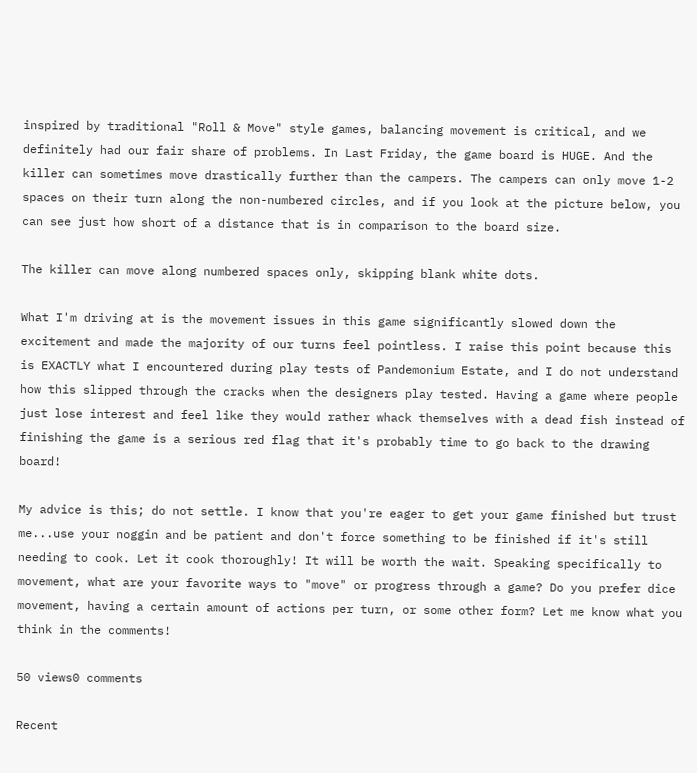inspired by traditional "Roll & Move" style games, balancing movement is critical, and we definitely had our fair share of problems. In Last Friday, the game board is HUGE. And the killer can sometimes move drastically further than the campers. The campers can only move 1-2 spaces on their turn along the non-numbered circles, and if you look at the picture below, you can see just how short of a distance that is in comparison to the board size.

The killer can move along numbered spaces only, skipping blank white dots.

What I'm driving at is the movement issues in this game significantly slowed down the excitement and made the majority of our turns feel pointless. I raise this point because this is EXACTLY what I encountered during play tests of Pandemonium Estate, and I do not understand how this slipped through the cracks when the designers play tested. Having a game where people just lose interest and feel like they would rather whack themselves with a dead fish instead of finishing the game is a serious red flag that it's probably time to go back to the drawing board!

My advice is this; do not settle. I know that you're eager to get your game finished but trust me...use your noggin and be patient and don't force something to be finished if it's still needing to cook. Let it cook thoroughly! It will be worth the wait. Speaking specifically to movement, what are your favorite ways to "move" or progress through a game? Do you prefer dice movement, having a certain amount of actions per turn, or some other form? Let me know what you think in the comments!

50 views0 comments

Recent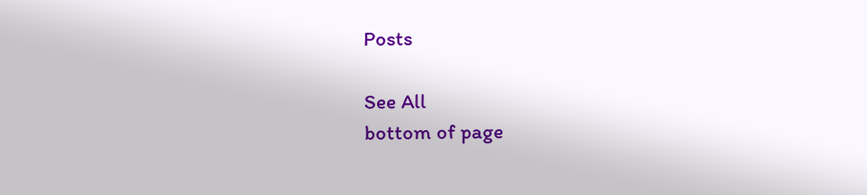Posts

See All
bottom of page